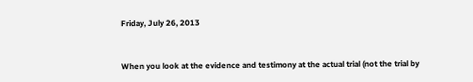Friday, July 26, 2013


When you look at the evidence and testimony at the actual trial (not the trial by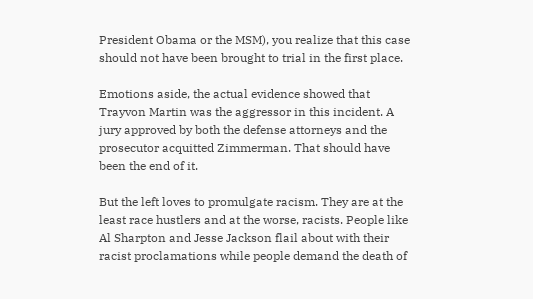President Obama or the MSM), you realize that this case should not have been brought to trial in the first place.

Emotions aside, the actual evidence showed that Trayvon Martin was the aggressor in this incident. A jury approved by both the defense attorneys and the prosecutor acquitted Zimmerman. That should have been the end of it.

But the left loves to promulgate racism. They are at the least race hustlers and at the worse, racists. People like Al Sharpton and Jesse Jackson flail about with their racist proclamations while people demand the death of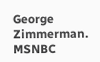George Zimmerman. MSNBC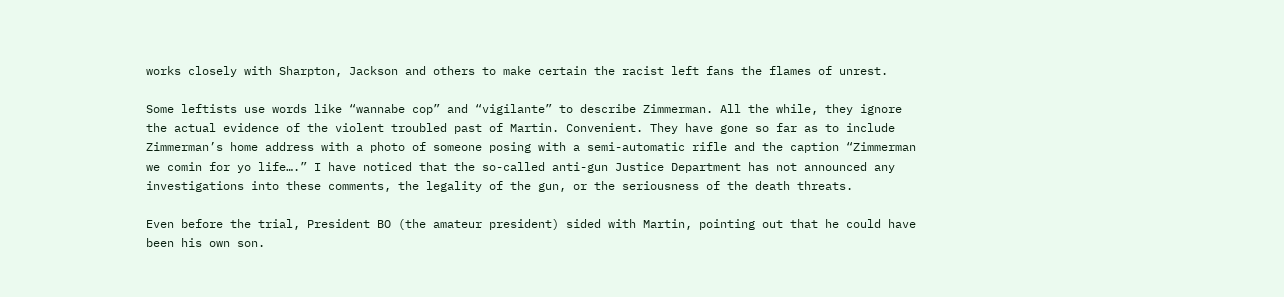works closely with Sharpton, Jackson and others to make certain the racist left fans the flames of unrest.

Some leftists use words like “wannabe cop” and “vigilante” to describe Zimmerman. All the while, they ignore the actual evidence of the violent troubled past of Martin. Convenient. They have gone so far as to include Zimmerman’s home address with a photo of someone posing with a semi-automatic rifle and the caption “Zimmerman we comin for yo life….” I have noticed that the so-called anti-gun Justice Department has not announced any investigations into these comments, the legality of the gun, or the seriousness of the death threats.

Even before the trial, President BO (the amateur president) sided with Martin, pointing out that he could have been his own son.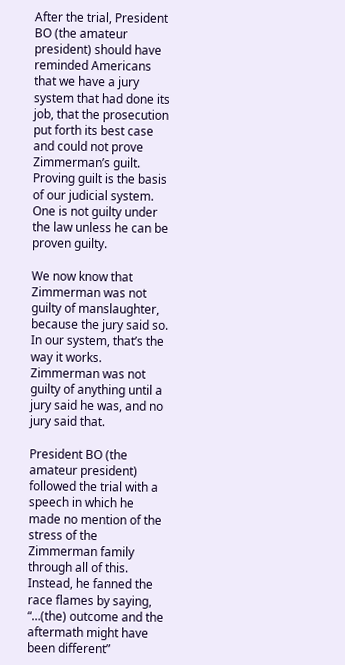After the trial, President BO (the amateur president) should have reminded Americans that we have a jury system that had done its job, that the prosecution put forth its best case and could not prove Zimmerman’s guilt. Proving guilt is the basis of our judicial system. One is not guilty under the law unless he can be proven guilty.

We now know that Zimmerman was not guilty of manslaughter, because the jury said so. In our system, that’s the way it works. Zimmerman was not guilty of anything until a jury said he was, and no jury said that.

President BO (the amateur president) followed the trial with a speech in which he made no mention of the stress of the Zimmerman family through all of this. Instead, he fanned the race flames by saying, “…(the) outcome and the aftermath might have been different”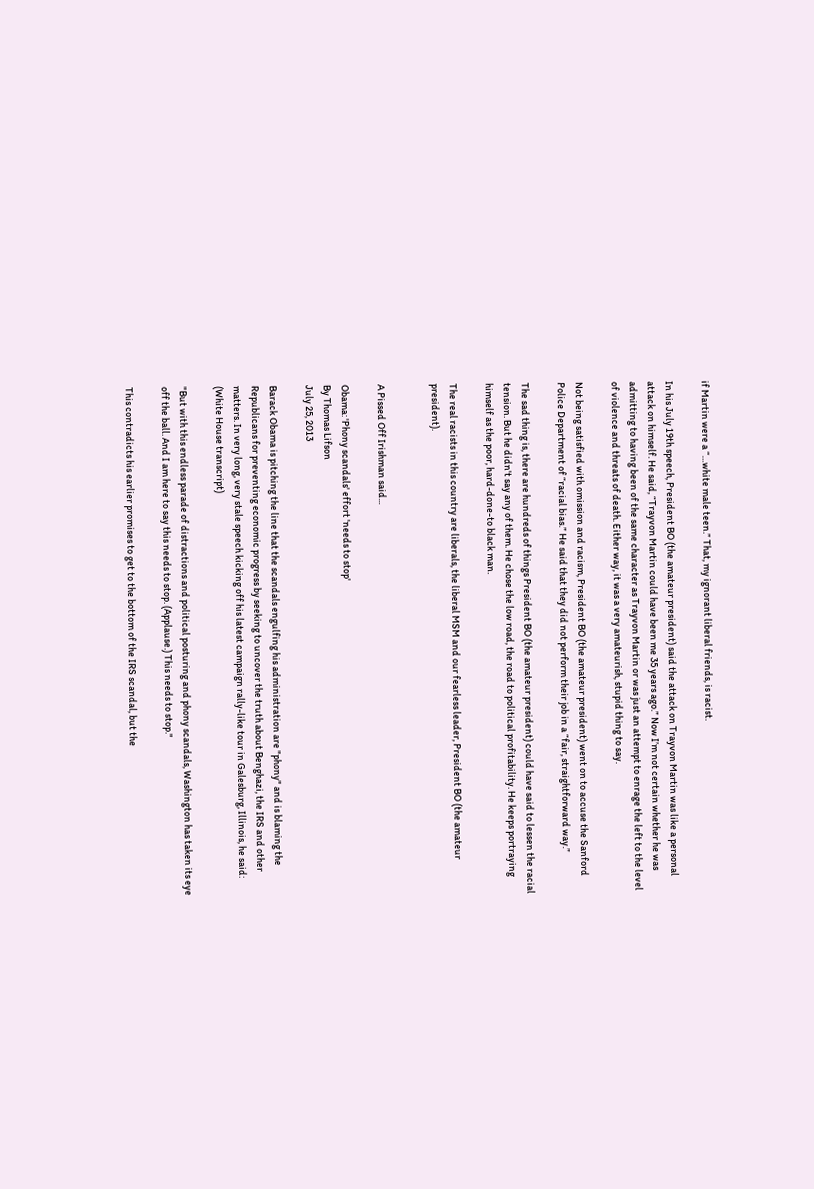if Martin were a “…white male teen.” That, my ignorant liberal friends, is racist.

In his July 19th speech, President BO (the amateur president) said the attack on Trayvon Martin was like a personal attack on himself. He said, “Trayvon Martin could have been me 35 years ago.” Now I’m not certain whether he was admitting to having been of the same character as Trayvon Martin or was just an attempt to enrage the left to the level of violence and threats of death. Either way, it was a very amateurish, stupid thing to say.

Not being satisfied with omission and racism, President BO (the amateur president) went on to accuse the Sanford Police Department of “racial bias.” He said that they did not perform their job in a “fair, straightforward way.”

The sad thing is, there are hundreds of things President BO (the amateur president) could have said to lessen the racial tension. But he didn't say any of them. He chose the low road, the road to political profitability. He keeps portraying himself as the poor, hard-done-to black man.

The real racists in this country are liberals, the liberal MSM and our fearless leader, President BO (the amateur president).


A Pissed Off Irishman said...

Obama: 'Phony scandals' effort 'needs to stop'
By Thomas Lifson
July 25, 2013

Barack Obama is pitching the line that the scandals engulfing his administration are "phony" and is blaming the Republicans for preventing economic progress by seeking to uncover the truth about Benghazi, the IRS and other matters. In very long, very stale speech kicking off his latest campaign rally-like tour in Galesburg, Illinois, he said: (White House transcript)

"But with this endless parade of distractions and political posturing and phony scandals, Washington has taken its eye off the ball. And I am here to say this needs to stop. (Applause.) This needs to stop."

This contradicts his earlier promises to get to the bottom of the IRS scandal, but the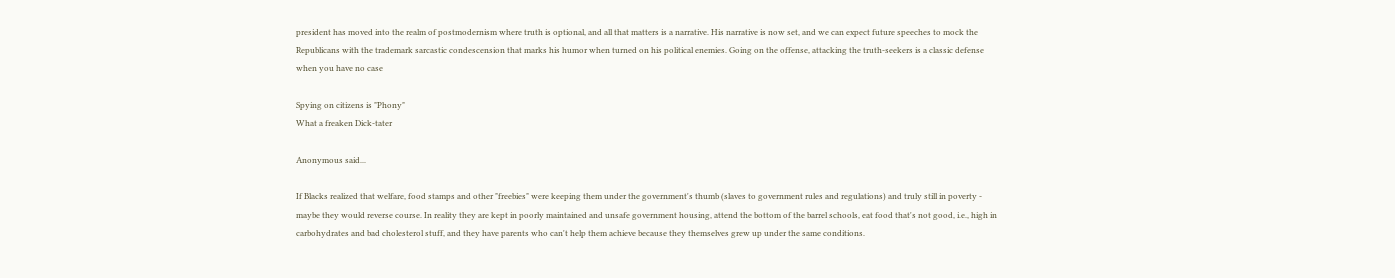president has moved into the realm of postmodernism where truth is optional, and all that matters is a narrative. His narrative is now set, and we can expect future speeches to mock the Republicans with the trademark sarcastic condescension that marks his humor when turned on his political enemies. Going on the offense, attacking the truth-seekers is a classic defense when you have no case

Spying on citizens is "Phony"
What a freaken Dick-tater

Anonymous said...

If Blacks realized that welfare, food stamps and other "freebies" were keeping them under the government's thumb (slaves to government rules and regulations) and truly still in poverty - maybe they would reverse course. In reality they are kept in poorly maintained and unsafe government housing, attend the bottom of the barrel schools, eat food that's not good, i.e., high in carbohydrates and bad cholesterol stuff, and they have parents who can't help them achieve because they themselves grew up under the same conditions.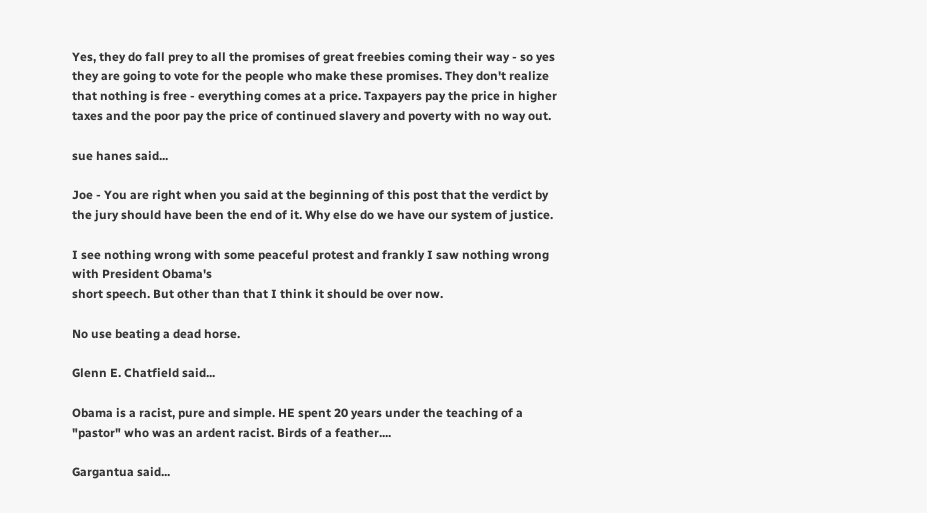Yes, they do fall prey to all the promises of great freebies coming their way - so yes they are going to vote for the people who make these promises. They don't realize that nothing is free - everything comes at a price. Taxpayers pay the price in higher taxes and the poor pay the price of continued slavery and poverty with no way out.

sue hanes said...

Joe - You are right when you said at the beginning of this post that the verdict by the jury should have been the end of it. Why else do we have our system of justice.

I see nothing wrong with some peaceful protest and frankly I saw nothing wrong with President Obama's
short speech. But other than that I think it should be over now.

No use beating a dead horse.

Glenn E. Chatfield said...

Obama is a racist, pure and simple. HE spent 20 years under the teaching of a "pastor" who was an ardent racist. Birds of a feather....

Gargantua said...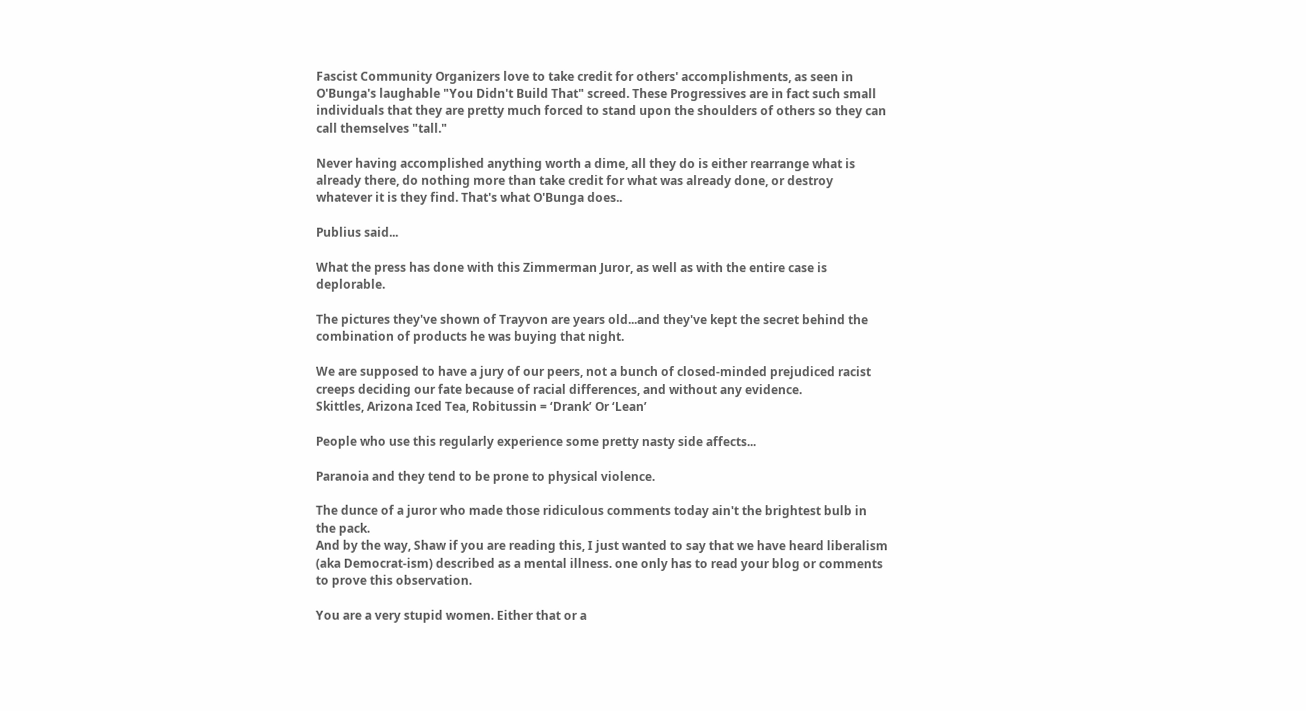Fascist Community Organizers love to take credit for others' accomplishments, as seen in O'Bunga's laughable "You Didn't Build That" screed. These Progressives are in fact such small individuals that they are pretty much forced to stand upon the shoulders of others so they can call themselves "tall."

Never having accomplished anything worth a dime, all they do is either rearrange what is already there, do nothing more than take credit for what was already done, or destroy whatever it is they find. That's what O'Bunga does..

Publius said...

What the press has done with this Zimmerman Juror, as well as with the entire case is deplorable.

The pictures they've shown of Trayvon are years old...and they've kept the secret behind the combination of products he was buying that night.

We are supposed to have a jury of our peers, not a bunch of closed-minded prejudiced racist creeps deciding our fate because of racial differences, and without any evidence.
Skittles, Arizona Iced Tea, Robitussin = ‘Drank’ Or ‘Lean’

People who use this regularly experience some pretty nasty side affects...

Paranoia and they tend to be prone to physical violence.

The dunce of a juror who made those ridiculous comments today ain't the brightest bulb in the pack.
And by the way, Shaw if you are reading this, I just wanted to say that we have heard liberalism (aka Democrat-ism) described as a mental illness. one only has to read your blog or comments to prove this observation.

You are a very stupid women. Either that or a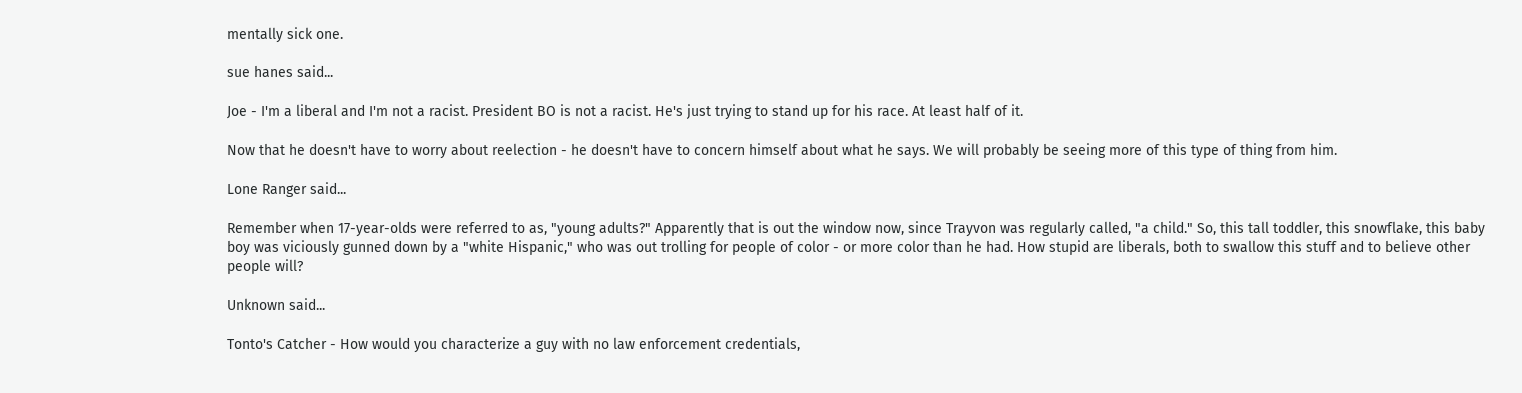mentally sick one.

sue hanes said...

Joe - I'm a liberal and I'm not a racist. President BO is not a racist. He's just trying to stand up for his race. At least half of it.

Now that he doesn't have to worry about reelection - he doesn't have to concern himself about what he says. We will probably be seeing more of this type of thing from him.

Lone Ranger said...

Remember when 17-year-olds were referred to as, "young adults?" Apparently that is out the window now, since Trayvon was regularly called, "a child." So, this tall toddler, this snowflake, this baby boy was viciously gunned down by a "white Hispanic," who was out trolling for people of color - or more color than he had. How stupid are liberals, both to swallow this stuff and to believe other people will?

Unknown said...

Tonto's Catcher - How would you characterize a guy with no law enforcement credentials,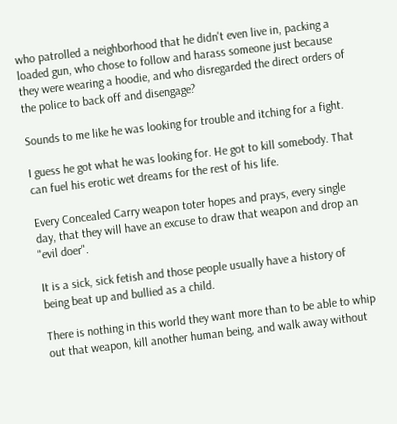who patrolled a neighborhood that he didn't even live in, packing a loaded gun, who chose to follow and harass someone just because they were wearing a hoodie, and who disregarded the direct orders of the police to back off and disengage?

Sounds to me like he was looking for trouble and itching for a fight.

I guess he got what he was looking for. He got to kill somebody. That can fuel his erotic wet dreams for the rest of his life.

Every Concealed Carry weapon toter hopes and prays, every single day, that they will have an excuse to draw that weapon and drop an "evil doer".

It is a sick, sick fetish and those people usually have a history of being beat up and bullied as a child.

There is nothing in this world they want more than to be able to whip out that weapon, kill another human being, and walk away without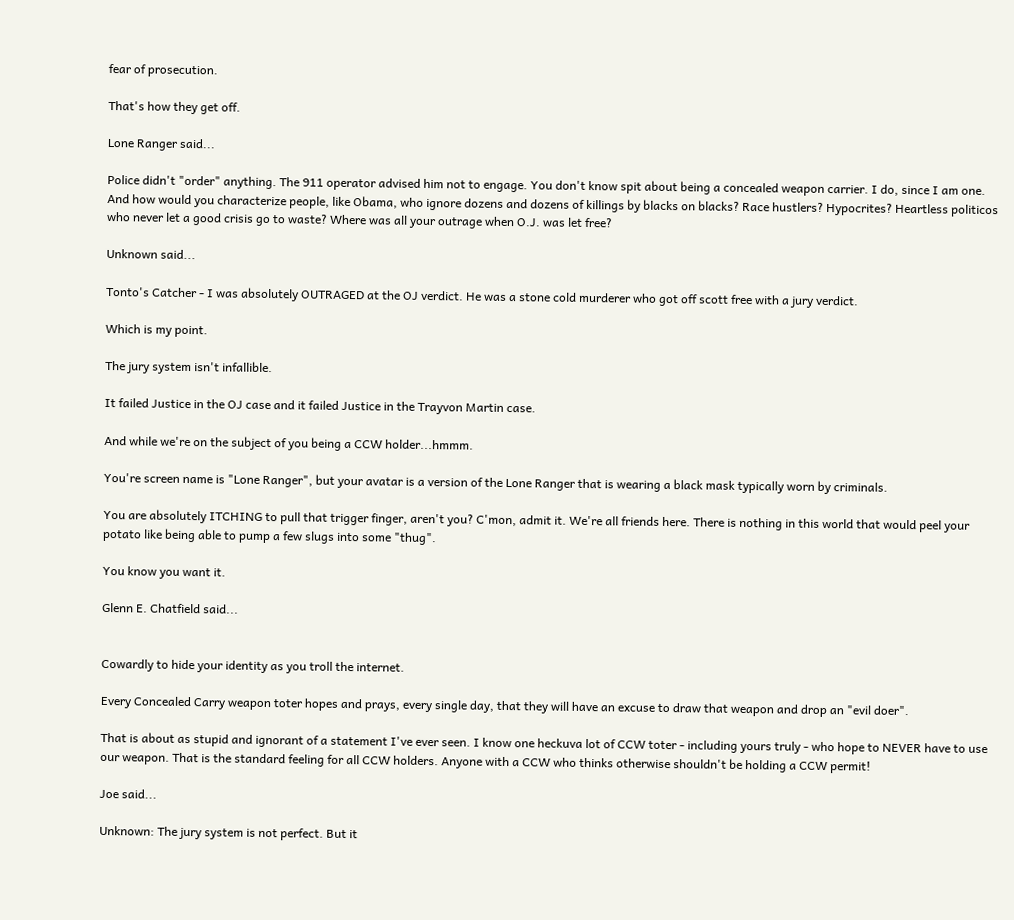fear of prosecution.

That's how they get off.

Lone Ranger said...

Police didn't "order" anything. The 911 operator advised him not to engage. You don't know spit about being a concealed weapon carrier. I do, since I am one. And how would you characterize people, like Obama, who ignore dozens and dozens of killings by blacks on blacks? Race hustlers? Hypocrites? Heartless politicos who never let a good crisis go to waste? Where was all your outrage when O.J. was let free?

Unknown said...

Tonto's Catcher - I was absolutely OUTRAGED at the OJ verdict. He was a stone cold murderer who got off scott free with a jury verdict.

Which is my point.

The jury system isn't infallible.

It failed Justice in the OJ case and it failed Justice in the Trayvon Martin case.

And while we're on the subject of you being a CCW holder...hmmm.

You're screen name is "Lone Ranger", but your avatar is a version of the Lone Ranger that is wearing a black mask typically worn by criminals.

You are absolutely ITCHING to pull that trigger finger, aren't you? C'mon, admit it. We're all friends here. There is nothing in this world that would peel your potato like being able to pump a few slugs into some "thug".

You know you want it.

Glenn E. Chatfield said...


Cowardly to hide your identity as you troll the internet.

Every Concealed Carry weapon toter hopes and prays, every single day, that they will have an excuse to draw that weapon and drop an "evil doer".

That is about as stupid and ignorant of a statement I've ever seen. I know one heckuva lot of CCW toter - including yours truly - who hope to NEVER have to use our weapon. That is the standard feeling for all CCW holders. Anyone with a CCW who thinks otherwise shouldn't be holding a CCW permit!

Joe said...

Unknown: The jury system is not perfect. But it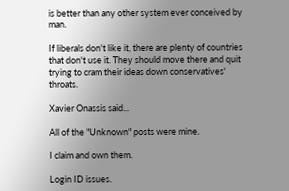is better than any other system ever conceived by man.

If liberals don't like it, there are plenty of countries that don't use it. They should move there and quit trying to cram their ideas down conservatives' throats.

Xavier Onassis said...

All of the "Unknown" posts were mine.

I claim and own them.

Login ID issues.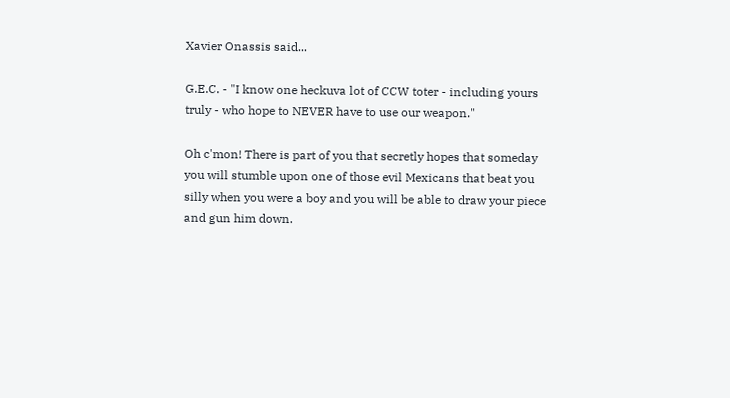Xavier Onassis said...

G.E.C. - "I know one heckuva lot of CCW toter - including yours truly - who hope to NEVER have to use our weapon."

Oh c'mon! There is part of you that secretly hopes that someday you will stumble upon one of those evil Mexicans that beat you silly when you were a boy and you will be able to draw your piece and gun him down.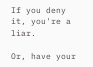If you deny it, you're a liar.

Or, have your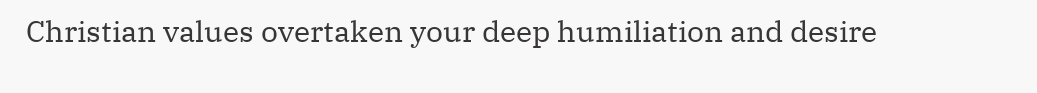Christian values overtaken your deep humiliation and desire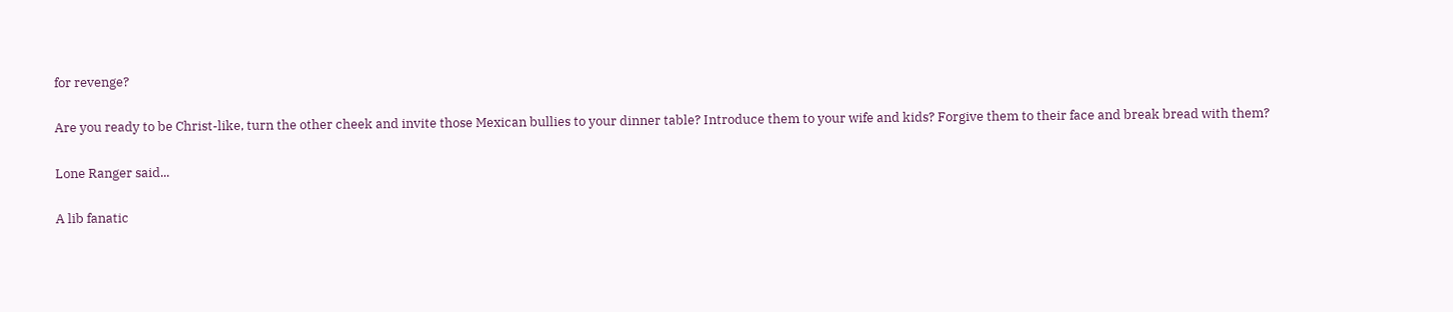for revenge?

Are you ready to be Christ-like, turn the other cheek and invite those Mexican bullies to your dinner table? Introduce them to your wife and kids? Forgive them to their face and break bread with them?

Lone Ranger said...

A lib fanatic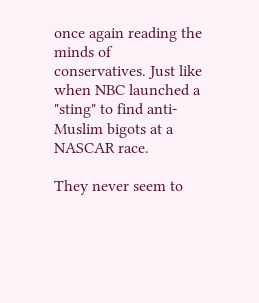once again reading the minds of conservatives. Just like when NBC launched a "sting" to find anti-Muslim bigots at a NASCAR race.

They never seem to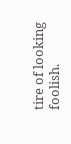tire of looking foolish.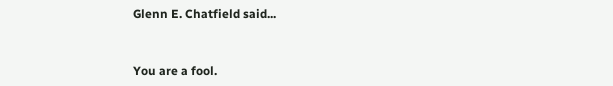Glenn E. Chatfield said...


You are a fool.